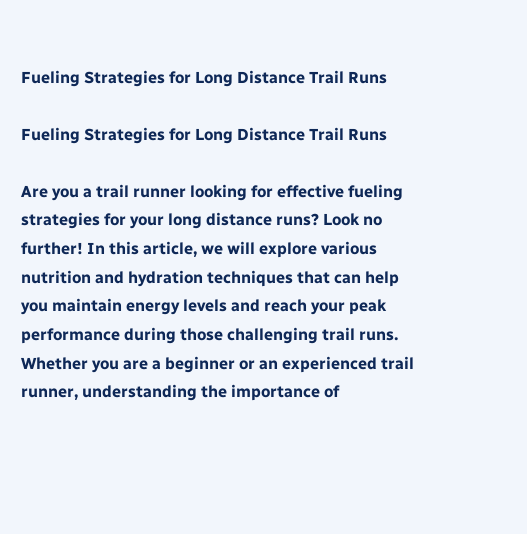Fueling Strategies for Long Distance Trail Runs

Fueling Strategies for Long Distance Trail Runs

Are you a trail runner looking for effective fueling strategies for your long distance runs? Look no further! In this article, we will explore various nutrition and hydration techniques that can help you maintain energy levels and reach your peak performance during those challenging trail runs. Whether you are a beginner or an experienced trail runner, understanding the importance of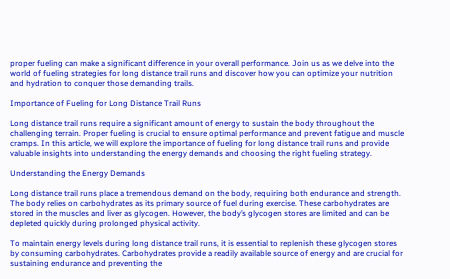proper fueling can make a significant difference in your overall performance. Join us as we delve into the world of fueling strategies for long distance trail runs and discover how you can optimize your nutrition and hydration to conquer those demanding trails.

Importance of Fueling for Long Distance Trail Runs

Long distance trail runs require a significant amount of energy to sustain the body throughout the challenging terrain. Proper fueling is crucial to ensure optimal performance and prevent fatigue and muscle cramps. In this article, we will explore the importance of fueling for long distance trail runs and provide valuable insights into understanding the energy demands and choosing the right fueling strategy.

Understanding the Energy Demands

Long distance trail runs place a tremendous demand on the body, requiring both endurance and strength. The body relies on carbohydrates as its primary source of fuel during exercise. These carbohydrates are stored in the muscles and liver as glycogen. However, the body’s glycogen stores are limited and can be depleted quickly during prolonged physical activity.

To maintain energy levels during long distance trail runs, it is essential to replenish these glycogen stores by consuming carbohydrates. Carbohydrates provide a readily available source of energy and are crucial for sustaining endurance and preventing the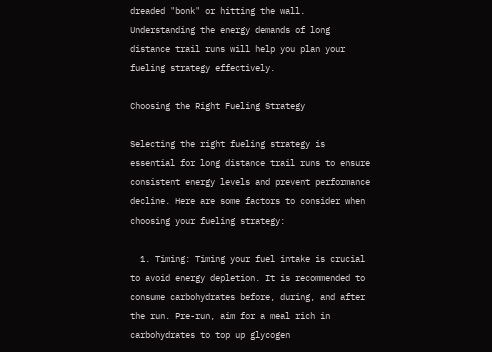dreaded "bonk" or hitting the wall. Understanding the energy demands of long distance trail runs will help you plan your fueling strategy effectively.

Choosing the Right Fueling Strategy

Selecting the right fueling strategy is essential for long distance trail runs to ensure consistent energy levels and prevent performance decline. Here are some factors to consider when choosing your fueling strategy:

  1. Timing: Timing your fuel intake is crucial to avoid energy depletion. It is recommended to consume carbohydrates before, during, and after the run. Pre-run, aim for a meal rich in carbohydrates to top up glycogen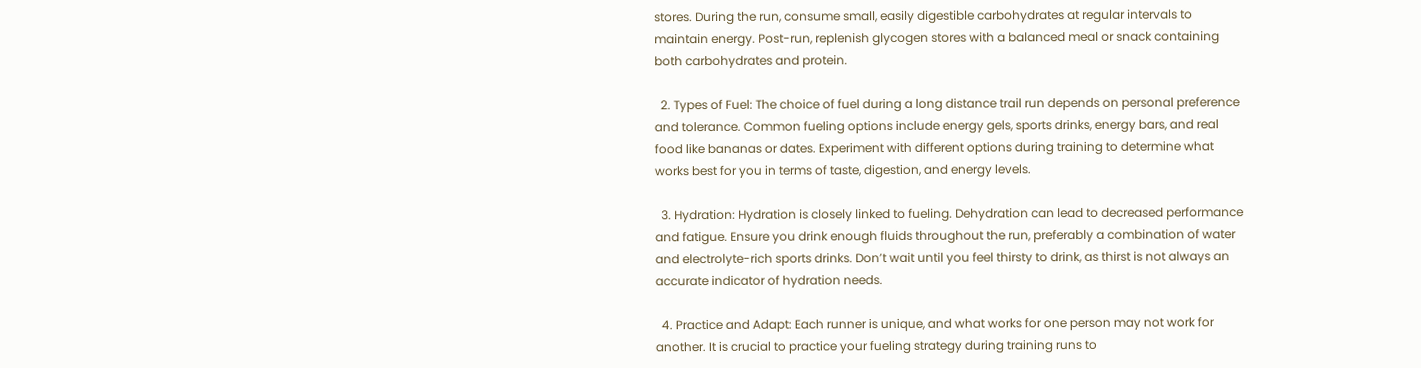stores. During the run, consume small, easily digestible carbohydrates at regular intervals to maintain energy. Post-run, replenish glycogen stores with a balanced meal or snack containing both carbohydrates and protein.

  2. Types of Fuel: The choice of fuel during a long distance trail run depends on personal preference and tolerance. Common fueling options include energy gels, sports drinks, energy bars, and real food like bananas or dates. Experiment with different options during training to determine what works best for you in terms of taste, digestion, and energy levels.

  3. Hydration: Hydration is closely linked to fueling. Dehydration can lead to decreased performance and fatigue. Ensure you drink enough fluids throughout the run, preferably a combination of water and electrolyte-rich sports drinks. Don’t wait until you feel thirsty to drink, as thirst is not always an accurate indicator of hydration needs.

  4. Practice and Adapt: Each runner is unique, and what works for one person may not work for another. It is crucial to practice your fueling strategy during training runs to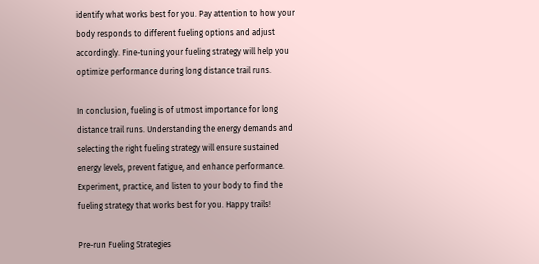identify what works best for you. Pay attention to how your body responds to different fueling options and adjust accordingly. Fine-tuning your fueling strategy will help you optimize performance during long distance trail runs.

In conclusion, fueling is of utmost importance for long distance trail runs. Understanding the energy demands and selecting the right fueling strategy will ensure sustained energy levels, prevent fatigue, and enhance performance. Experiment, practice, and listen to your body to find the fueling strategy that works best for you. Happy trails!

Pre-run Fueling Strategies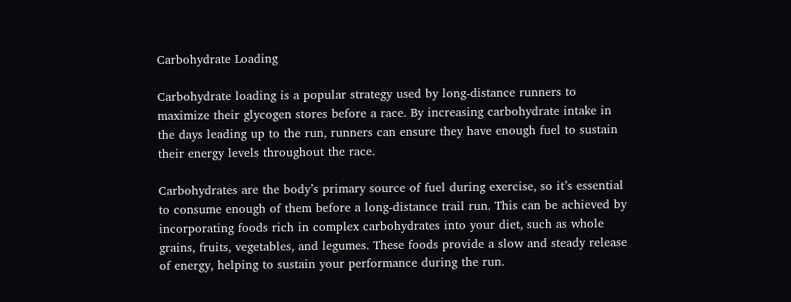Carbohydrate Loading

Carbohydrate loading is a popular strategy used by long-distance runners to maximize their glycogen stores before a race. By increasing carbohydrate intake in the days leading up to the run, runners can ensure they have enough fuel to sustain their energy levels throughout the race.

Carbohydrates are the body’s primary source of fuel during exercise, so it’s essential to consume enough of them before a long-distance trail run. This can be achieved by incorporating foods rich in complex carbohydrates into your diet, such as whole grains, fruits, vegetables, and legumes. These foods provide a slow and steady release of energy, helping to sustain your performance during the run.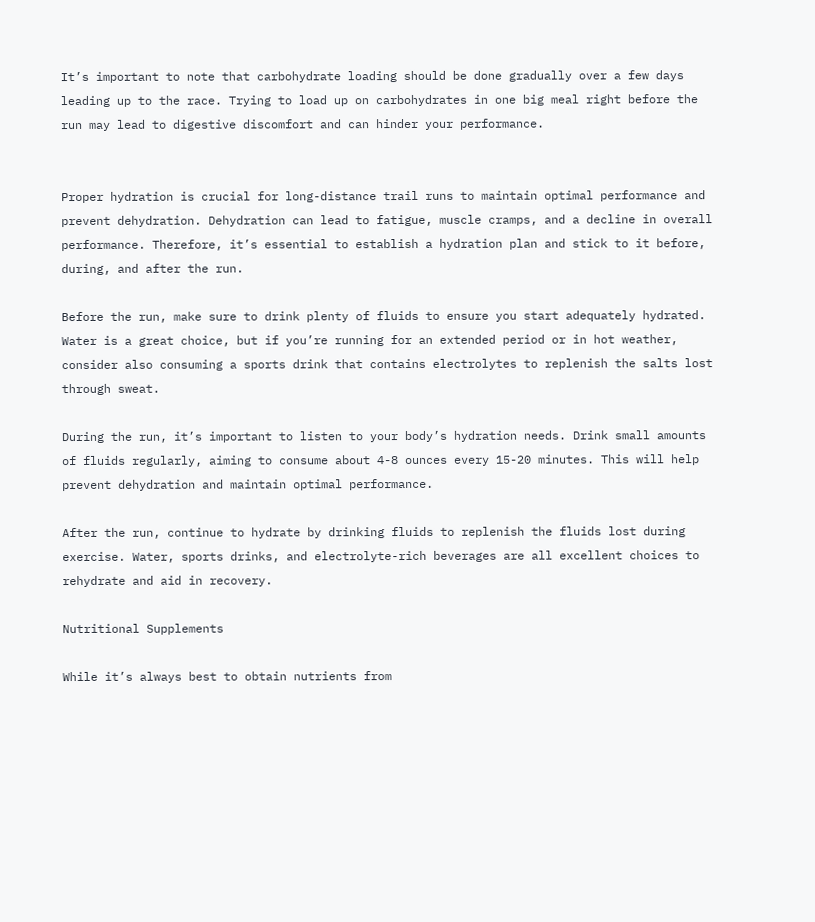It’s important to note that carbohydrate loading should be done gradually over a few days leading up to the race. Trying to load up on carbohydrates in one big meal right before the run may lead to digestive discomfort and can hinder your performance.


Proper hydration is crucial for long-distance trail runs to maintain optimal performance and prevent dehydration. Dehydration can lead to fatigue, muscle cramps, and a decline in overall performance. Therefore, it’s essential to establish a hydration plan and stick to it before, during, and after the run.

Before the run, make sure to drink plenty of fluids to ensure you start adequately hydrated. Water is a great choice, but if you’re running for an extended period or in hot weather, consider also consuming a sports drink that contains electrolytes to replenish the salts lost through sweat.

During the run, it’s important to listen to your body’s hydration needs. Drink small amounts of fluids regularly, aiming to consume about 4-8 ounces every 15-20 minutes. This will help prevent dehydration and maintain optimal performance.

After the run, continue to hydrate by drinking fluids to replenish the fluids lost during exercise. Water, sports drinks, and electrolyte-rich beverages are all excellent choices to rehydrate and aid in recovery.

Nutritional Supplements

While it’s always best to obtain nutrients from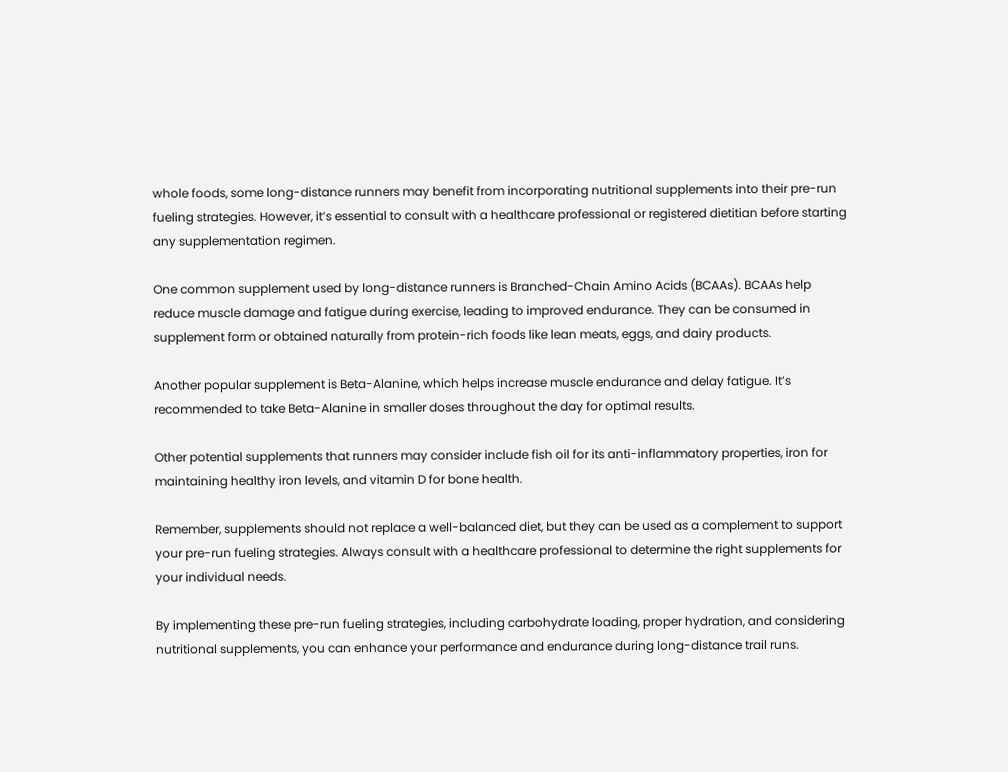whole foods, some long-distance runners may benefit from incorporating nutritional supplements into their pre-run fueling strategies. However, it’s essential to consult with a healthcare professional or registered dietitian before starting any supplementation regimen.

One common supplement used by long-distance runners is Branched-Chain Amino Acids (BCAAs). BCAAs help reduce muscle damage and fatigue during exercise, leading to improved endurance. They can be consumed in supplement form or obtained naturally from protein-rich foods like lean meats, eggs, and dairy products.

Another popular supplement is Beta-Alanine, which helps increase muscle endurance and delay fatigue. It’s recommended to take Beta-Alanine in smaller doses throughout the day for optimal results.

Other potential supplements that runners may consider include fish oil for its anti-inflammatory properties, iron for maintaining healthy iron levels, and vitamin D for bone health.

Remember, supplements should not replace a well-balanced diet, but they can be used as a complement to support your pre-run fueling strategies. Always consult with a healthcare professional to determine the right supplements for your individual needs.

By implementing these pre-run fueling strategies, including carbohydrate loading, proper hydration, and considering nutritional supplements, you can enhance your performance and endurance during long-distance trail runs.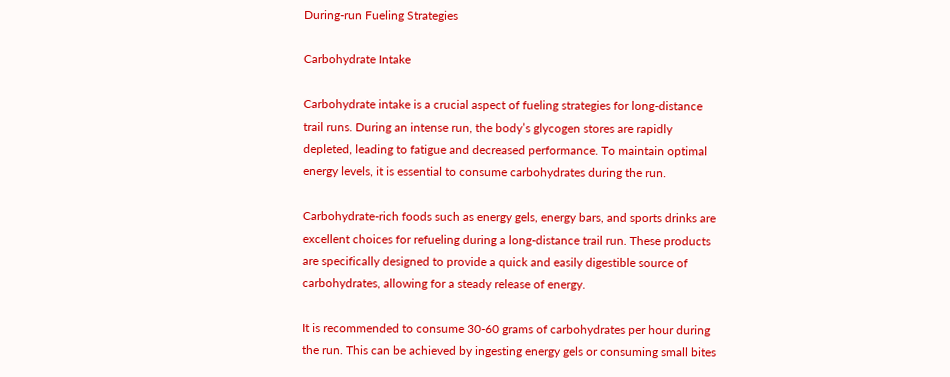During-run Fueling Strategies

Carbohydrate Intake

Carbohydrate intake is a crucial aspect of fueling strategies for long-distance trail runs. During an intense run, the body’s glycogen stores are rapidly depleted, leading to fatigue and decreased performance. To maintain optimal energy levels, it is essential to consume carbohydrates during the run.

Carbohydrate-rich foods such as energy gels, energy bars, and sports drinks are excellent choices for refueling during a long-distance trail run. These products are specifically designed to provide a quick and easily digestible source of carbohydrates, allowing for a steady release of energy.

It is recommended to consume 30-60 grams of carbohydrates per hour during the run. This can be achieved by ingesting energy gels or consuming small bites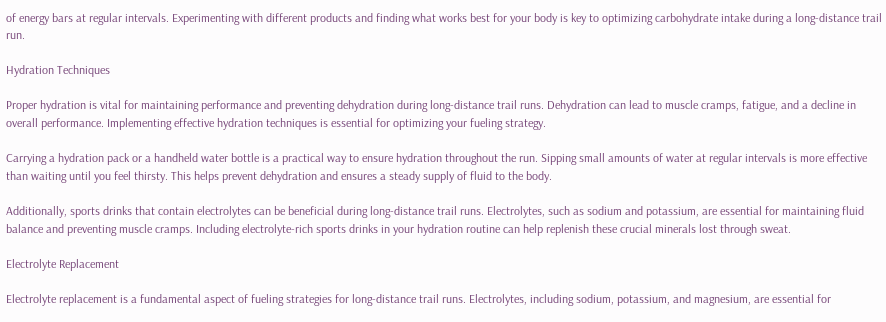of energy bars at regular intervals. Experimenting with different products and finding what works best for your body is key to optimizing carbohydrate intake during a long-distance trail run.

Hydration Techniques

Proper hydration is vital for maintaining performance and preventing dehydration during long-distance trail runs. Dehydration can lead to muscle cramps, fatigue, and a decline in overall performance. Implementing effective hydration techniques is essential for optimizing your fueling strategy.

Carrying a hydration pack or a handheld water bottle is a practical way to ensure hydration throughout the run. Sipping small amounts of water at regular intervals is more effective than waiting until you feel thirsty. This helps prevent dehydration and ensures a steady supply of fluid to the body.

Additionally, sports drinks that contain electrolytes can be beneficial during long-distance trail runs. Electrolytes, such as sodium and potassium, are essential for maintaining fluid balance and preventing muscle cramps. Including electrolyte-rich sports drinks in your hydration routine can help replenish these crucial minerals lost through sweat.

Electrolyte Replacement

Electrolyte replacement is a fundamental aspect of fueling strategies for long-distance trail runs. Electrolytes, including sodium, potassium, and magnesium, are essential for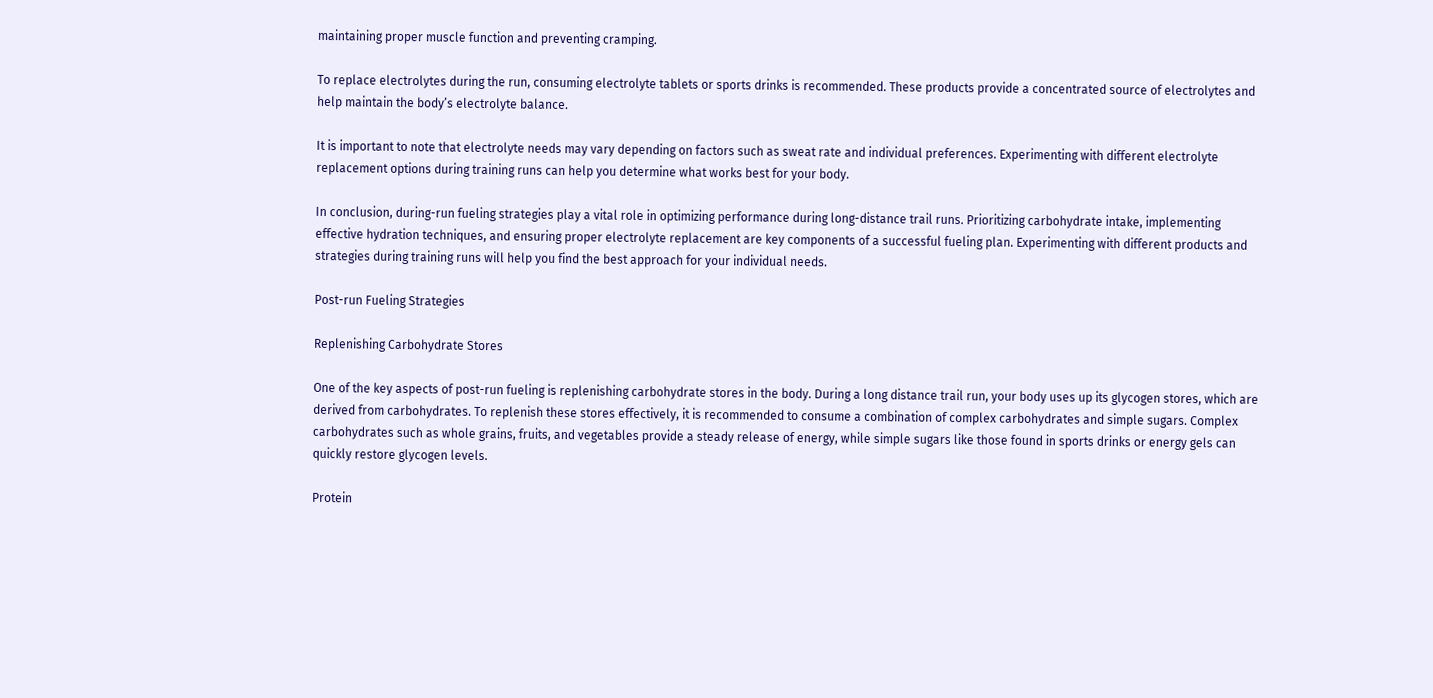maintaining proper muscle function and preventing cramping.

To replace electrolytes during the run, consuming electrolyte tablets or sports drinks is recommended. These products provide a concentrated source of electrolytes and help maintain the body’s electrolyte balance.

It is important to note that electrolyte needs may vary depending on factors such as sweat rate and individual preferences. Experimenting with different electrolyte replacement options during training runs can help you determine what works best for your body.

In conclusion, during-run fueling strategies play a vital role in optimizing performance during long-distance trail runs. Prioritizing carbohydrate intake, implementing effective hydration techniques, and ensuring proper electrolyte replacement are key components of a successful fueling plan. Experimenting with different products and strategies during training runs will help you find the best approach for your individual needs.

Post-run Fueling Strategies

Replenishing Carbohydrate Stores

One of the key aspects of post-run fueling is replenishing carbohydrate stores in the body. During a long distance trail run, your body uses up its glycogen stores, which are derived from carbohydrates. To replenish these stores effectively, it is recommended to consume a combination of complex carbohydrates and simple sugars. Complex carbohydrates such as whole grains, fruits, and vegetables provide a steady release of energy, while simple sugars like those found in sports drinks or energy gels can quickly restore glycogen levels.

Protein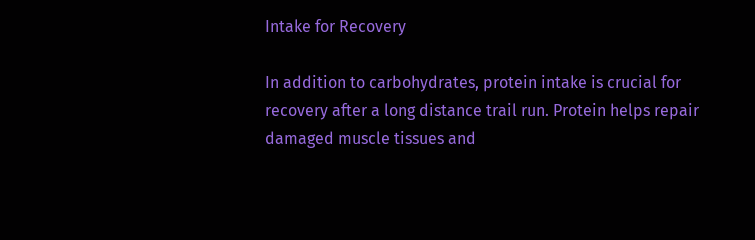Intake for Recovery

In addition to carbohydrates, protein intake is crucial for recovery after a long distance trail run. Protein helps repair damaged muscle tissues and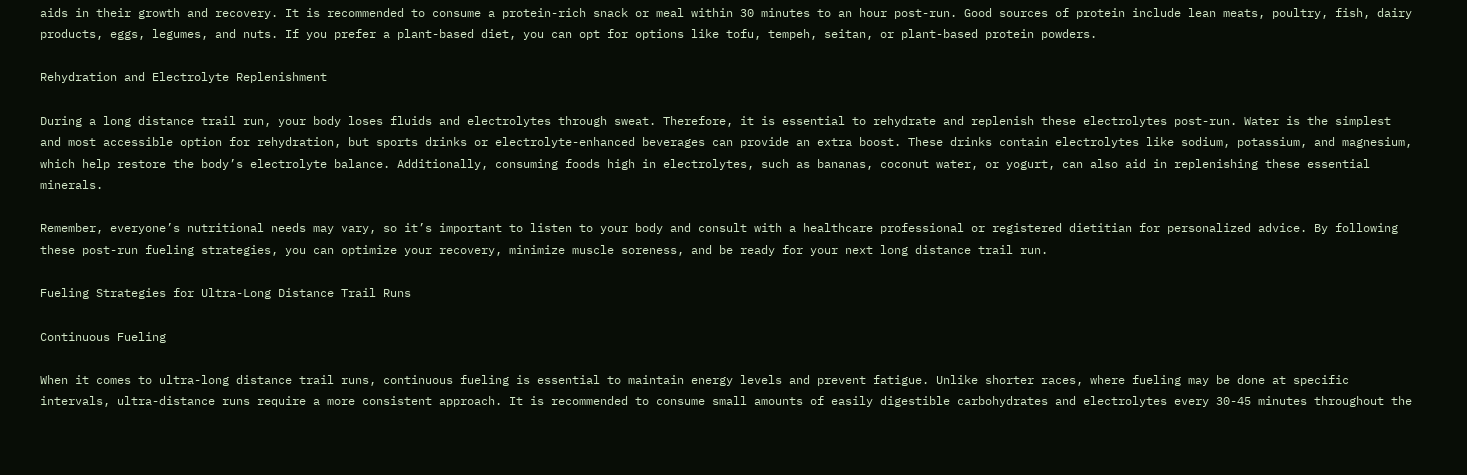aids in their growth and recovery. It is recommended to consume a protein-rich snack or meal within 30 minutes to an hour post-run. Good sources of protein include lean meats, poultry, fish, dairy products, eggs, legumes, and nuts. If you prefer a plant-based diet, you can opt for options like tofu, tempeh, seitan, or plant-based protein powders.

Rehydration and Electrolyte Replenishment

During a long distance trail run, your body loses fluids and electrolytes through sweat. Therefore, it is essential to rehydrate and replenish these electrolytes post-run. Water is the simplest and most accessible option for rehydration, but sports drinks or electrolyte-enhanced beverages can provide an extra boost. These drinks contain electrolytes like sodium, potassium, and magnesium, which help restore the body’s electrolyte balance. Additionally, consuming foods high in electrolytes, such as bananas, coconut water, or yogurt, can also aid in replenishing these essential minerals.

Remember, everyone’s nutritional needs may vary, so it’s important to listen to your body and consult with a healthcare professional or registered dietitian for personalized advice. By following these post-run fueling strategies, you can optimize your recovery, minimize muscle soreness, and be ready for your next long distance trail run.

Fueling Strategies for Ultra-Long Distance Trail Runs

Continuous Fueling

When it comes to ultra-long distance trail runs, continuous fueling is essential to maintain energy levels and prevent fatigue. Unlike shorter races, where fueling may be done at specific intervals, ultra-distance runs require a more consistent approach. It is recommended to consume small amounts of easily digestible carbohydrates and electrolytes every 30-45 minutes throughout the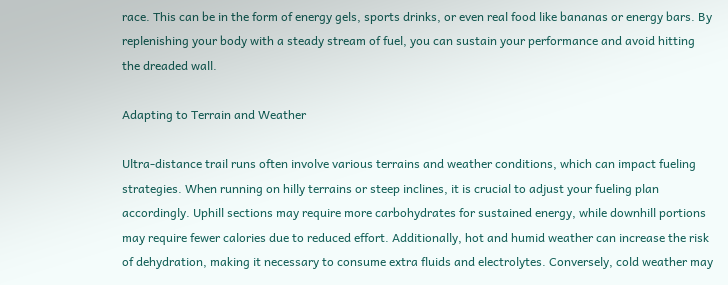race. This can be in the form of energy gels, sports drinks, or even real food like bananas or energy bars. By replenishing your body with a steady stream of fuel, you can sustain your performance and avoid hitting the dreaded wall.

Adapting to Terrain and Weather

Ultra-distance trail runs often involve various terrains and weather conditions, which can impact fueling strategies. When running on hilly terrains or steep inclines, it is crucial to adjust your fueling plan accordingly. Uphill sections may require more carbohydrates for sustained energy, while downhill portions may require fewer calories due to reduced effort. Additionally, hot and humid weather can increase the risk of dehydration, making it necessary to consume extra fluids and electrolytes. Conversely, cold weather may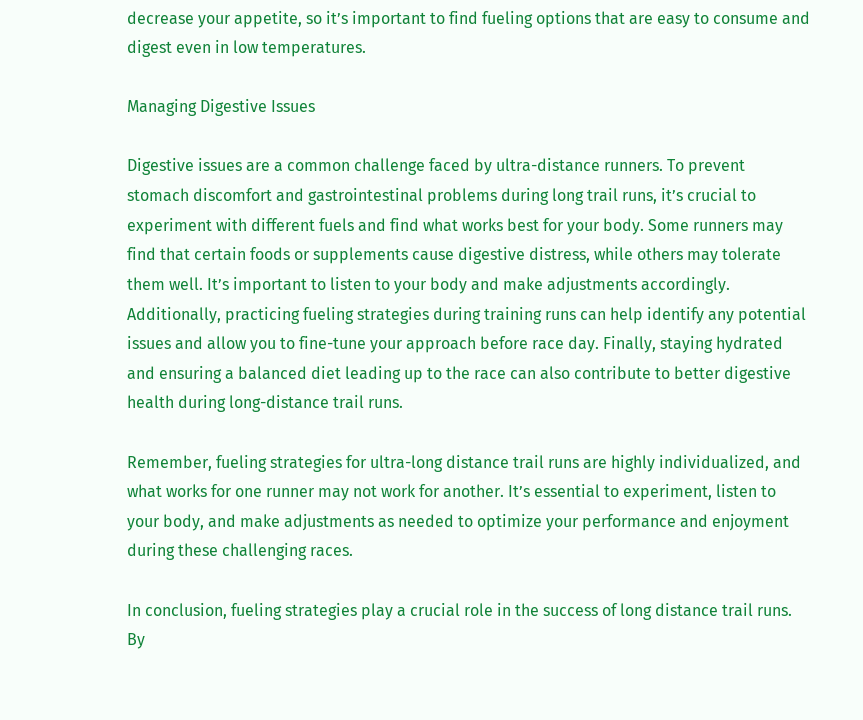decrease your appetite, so it’s important to find fueling options that are easy to consume and digest even in low temperatures.

Managing Digestive Issues

Digestive issues are a common challenge faced by ultra-distance runners. To prevent stomach discomfort and gastrointestinal problems during long trail runs, it’s crucial to experiment with different fuels and find what works best for your body. Some runners may find that certain foods or supplements cause digestive distress, while others may tolerate them well. It’s important to listen to your body and make adjustments accordingly. Additionally, practicing fueling strategies during training runs can help identify any potential issues and allow you to fine-tune your approach before race day. Finally, staying hydrated and ensuring a balanced diet leading up to the race can also contribute to better digestive health during long-distance trail runs.

Remember, fueling strategies for ultra-long distance trail runs are highly individualized, and what works for one runner may not work for another. It’s essential to experiment, listen to your body, and make adjustments as needed to optimize your performance and enjoyment during these challenging races.

In conclusion, fueling strategies play a crucial role in the success of long distance trail runs. By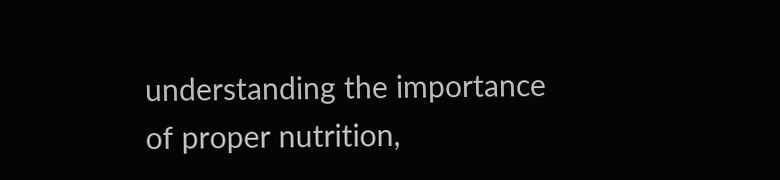understanding the importance of proper nutrition,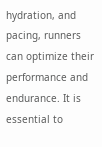hydration, and pacing, runners can optimize their performance and endurance. It is essential to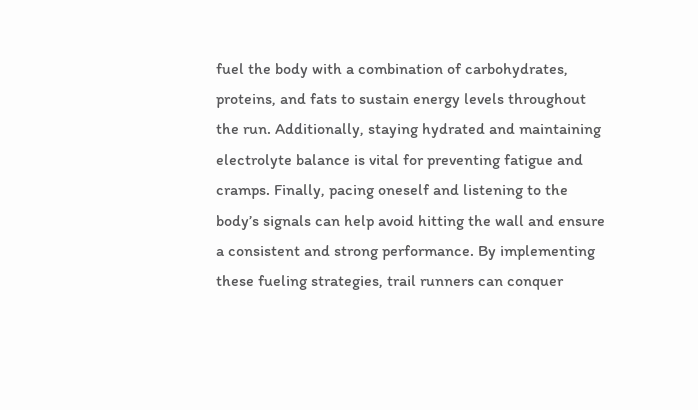fuel the body with a combination of carbohydrates, proteins, and fats to sustain energy levels throughout the run. Additionally, staying hydrated and maintaining electrolyte balance is vital for preventing fatigue and cramps. Finally, pacing oneself and listening to the body’s signals can help avoid hitting the wall and ensure a consistent and strong performance. By implementing these fueling strategies, trail runners can conquer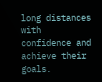long distances with confidence and achieve their goals.